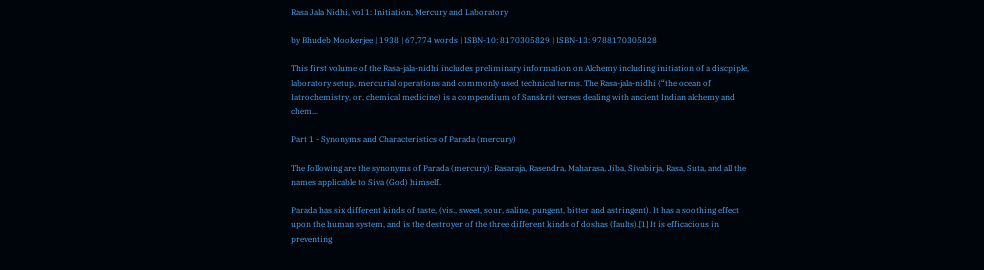Rasa Jala Nidhi, vol 1: Initiation, Mercury and Laboratory

by Bhudeb Mookerjee | 1938 | 67,774 words | ISBN-10: 8170305829 | ISBN-13: 9788170305828

This first volume of the Rasa-jala-nidhi includes preliminary information on Alchemy including initiation of a discpiple, laboratory setup, mercurial operations and commonly used technical terms. The Rasa-jala-nidhi (“the ocean of Iatrochemistry, or, chemical medicine) is a compendium of Sanskrit verses dealing with ancient Indian alchemy and chem...

Part 1 - Synonyms and Characteristics of Parada (mercury)

The following are the synonyms of Parada (mercury): Rasaraja, Rasendra, Maharasa, Jiba, Sivabirja, Rasa, Suta, and all the names applicable to Siva (God) himself.

Parada has six different kinds of taste, (vis., sweet, sour, saline, pungent, bitter and astringent). It has a soothing effect upon the human system, and is the destroyer of the three different kinds of doshas (faults).[1] It is efficacious in preventing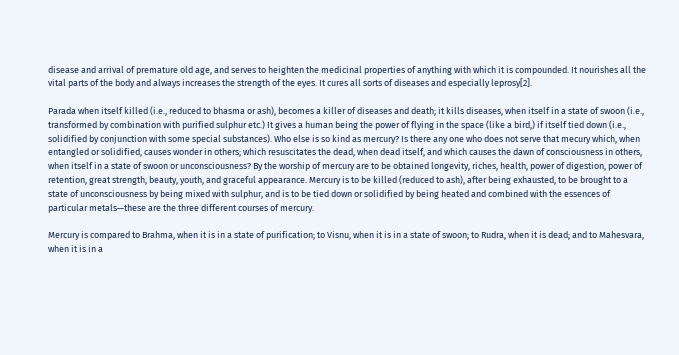disease and arrival of premature old age, and serves to heighten the medicinal properties of anything with which it is compounded. It nourishes all the vital parts of the body and always increases the strength of the eyes. It cures all sorts of diseases and especially leprosy[2].

Parada when itself killed (i.e., reduced to bhasma or ash), becomes a killer of diseases and death; it kills diseases, when itself in a state of swoon (i.e., transformed by combination with purified sulphur etc.) It gives a human being the power of flying in the space (like a bird,) if itself tied down (i.e., solidified by conjunction with some special substances). Who else is so kind as mercury? Is there any one who does not serve that mecury which, when entangled or solidified, causes wonder in others; which resuscitates the dead, when dead itself, and which causes the dawn of consciousness in others, when itself in a state of swoon or unconsciousness? By the worship of mercury are to be obtained longevity, riches, health, power of digestion, power of retention, great strength, beauty, youth, and graceful appearance. Mercury is to be killed (reduced to ash), after being exhausted, to be brought to a state of unconsciousness by being mixed with sulphur, and is to be tied down or solidified by being heated and combined with the essences of particular metals—these are the three different courses of mercury.

Mercury is compared to Brahma, when it is in a state of purification; to Visnu, when it is in a state of swoon; to Rudra, when it is dead; and to Mahesvara, when it is in a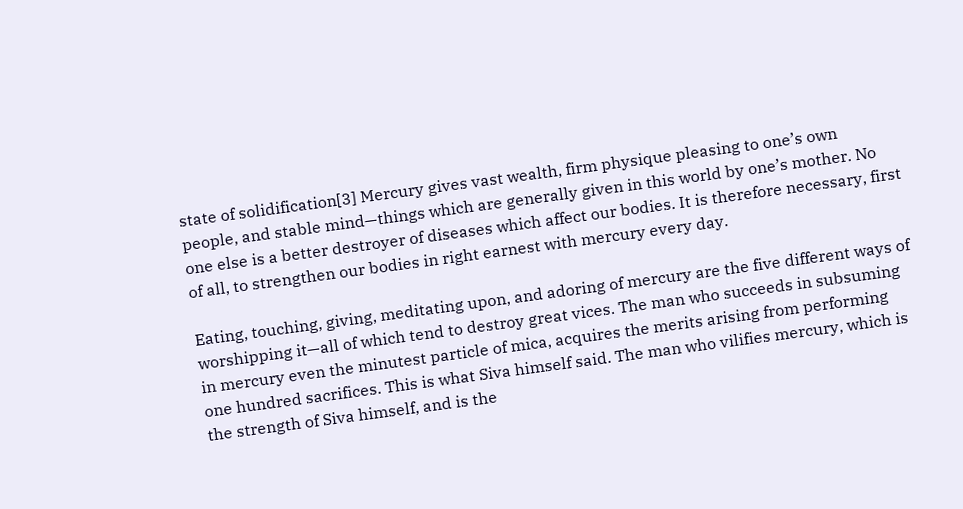state of solidification[3] Mercury gives vast wealth, firm physique pleasing to one’s own people, and stable mind—things which are generally given in this world by one’s mother. No one else is a better destroyer of diseases which affect our bodies. It is therefore necessary, first of all, to strengthen our bodies in right earnest with mercury every day.

Eating, touching, giving, meditating upon, and adoring of mercury are the five different ways of worshipping it—all of which tend to destroy great vices. The man who succeeds in subsuming in mercury even the minutest particle of mica, acquires the merits arising from performing one hundred sacrifices. This is what Siva himself said. The man who vilifies mercury, which is the strength of Siva himself, and is the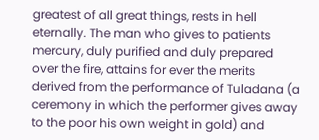greatest of all great things, rests in hell eternally. The man who gives to patients mercury, duly purified and duly prepared over the fire, attains for ever the merits derived from the performance of Tuladana (a ceremony in which the performer gives away to the poor his own weight in gold) and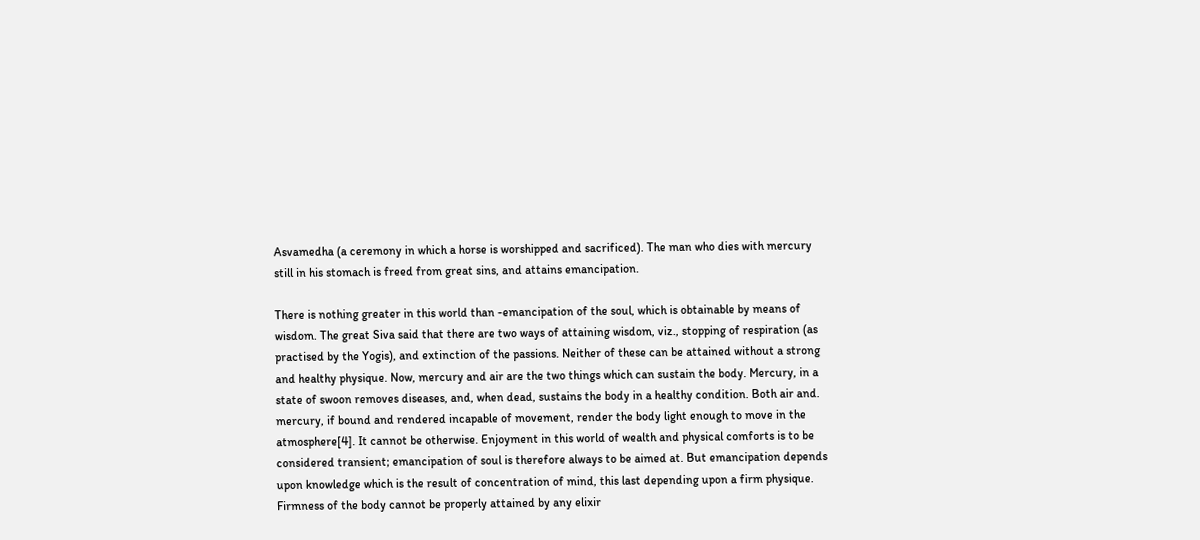Asvamedha (a ceremony in which a horse is worshipped and sacrificed). The man who dies with mercury still in his stomach is freed from great sins, and attains emancipation.

There is nothing greater in this world than -emancipation of the soul, which is obtainable by means of wisdom. The great Siva said that there are two ways of attaining wisdom, viz., stopping of respiration (as practised by the Yogis), and extinction of the passions. Neither of these can be attained without a strong and healthy physique. Now, mercury and air are the two things which can sustain the body. Mercury, in a state of swoon removes diseases, and, when dead, sustains the body in a healthy condition. Both air and. mercury, if bound and rendered incapable of movement, render the body light enough to move in the atmosphere[4]. It cannot be otherwise. Enjoyment in this world of wealth and physical comforts is to be considered transient; emancipation of soul is therefore always to be aimed at. But emancipation depends upon knowledge which is the result of concentration of mind, this last depending upon a firm physique. Firmness of the body cannot be properly attained by any elixir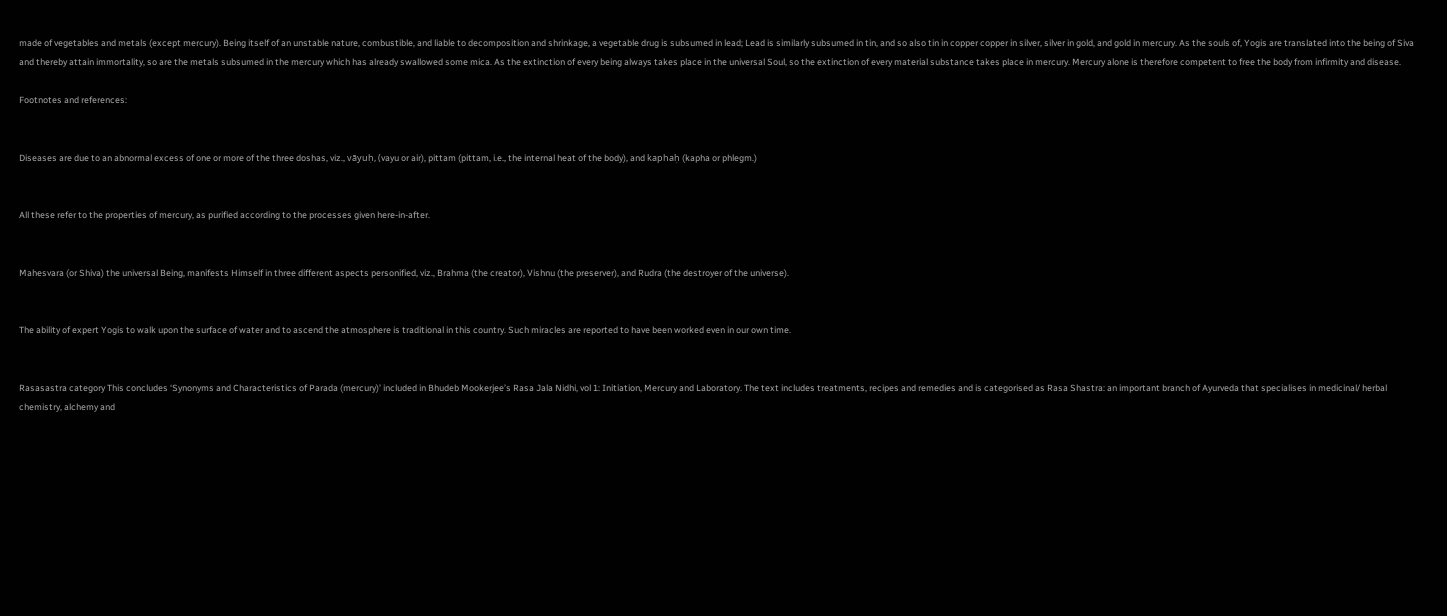made of vegetables and metals (except mercury). Being itself of an unstable nature, combustible, and liable to decomposition and shrinkage, a vegetable drug is subsumed in lead; Lead is similarly subsumed in tin, and so also tin in copper copper in silver, silver in gold, and gold in mercury. As the souls of, Yogis are translated into the being of Siva and thereby attain immortality, so are the metals subsumed in the mercury which has already swallowed some mica. As the extinction of every being always takes place in the universal Soul, so the extinction of every material substance takes place in mercury. Mercury alone is therefore competent to free the body from infirmity and disease.

Footnotes and references:


Diseases are due to an abnormal excess of one or more of the three doshas, viz., vāyuḥ, (vayu or air), pittam (pittam, i.e., the internal heat of the body), and kaphaḥ (kapha or phlegm.)


All these refer to the properties of mercury, as purified according to the processes given here-in-after.


Mahesvara (or Shiva) the universal Being, manifests Himself in three different aspects personified, viz., Brahma (the creator), Vishnu (the preserver), and Rudra (the destroyer of the universe).


The ability of expert Yogis to walk upon the surface of water and to ascend the atmosphere is traditional in this country. Such miracles are reported to have been worked even in our own time.


Rasasastra category This concludes ‘Synonyms and Characteristics of Parada (mercury)’ included in Bhudeb Mookerjee’s Rasa Jala Nidhi, vol 1: Initiation, Mercury and Laboratory. The text includes treatments, recipes and remedies and is categorised as Rasa Shastra: an important branch of Ayurveda that specialises in medicinal/ herbal chemistry, alchemy and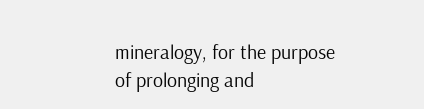mineralogy, for the purpose of prolonging and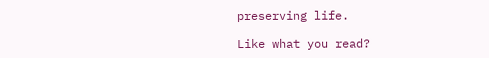preserving life.

Like what you read?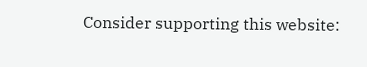Consider supporting this website: